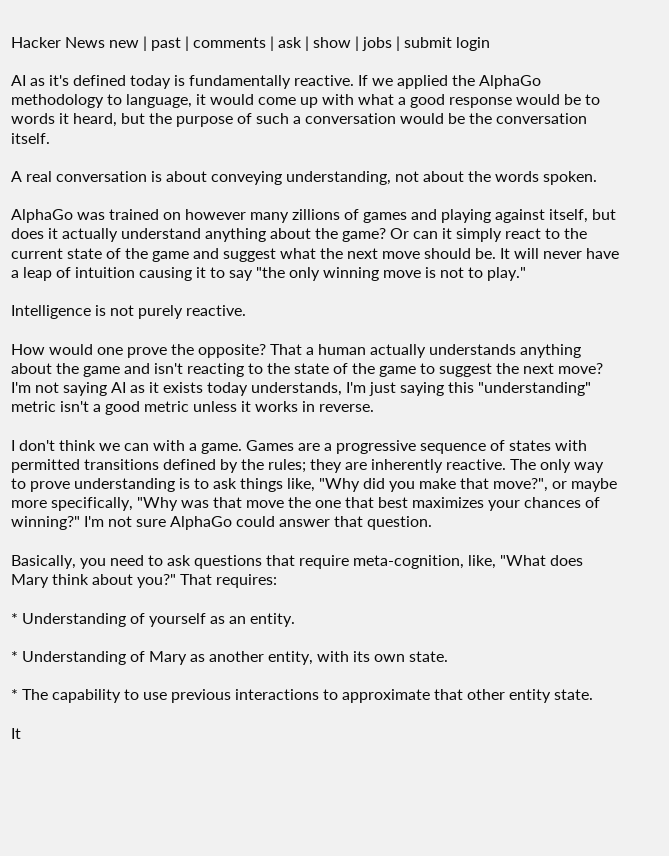Hacker News new | past | comments | ask | show | jobs | submit login

AI as it's defined today is fundamentally reactive. If we applied the AlphaGo methodology to language, it would come up with what a good response would be to words it heard, but the purpose of such a conversation would be the conversation itself.

A real conversation is about conveying understanding, not about the words spoken.

AlphaGo was trained on however many zillions of games and playing against itself, but does it actually understand anything about the game? Or can it simply react to the current state of the game and suggest what the next move should be. It will never have a leap of intuition causing it to say "the only winning move is not to play."

Intelligence is not purely reactive.

How would one prove the opposite? That a human actually understands anything about the game and isn't reacting to the state of the game to suggest the next move? I'm not saying AI as it exists today understands, I'm just saying this "understanding" metric isn't a good metric unless it works in reverse.

I don't think we can with a game. Games are a progressive sequence of states with permitted transitions defined by the rules; they are inherently reactive. The only way to prove understanding is to ask things like, "Why did you make that move?", or maybe more specifically, "Why was that move the one that best maximizes your chances of winning?" I'm not sure AlphaGo could answer that question.

Basically, you need to ask questions that require meta-cognition, like, "What does Mary think about you?" That requires:

* Understanding of yourself as an entity.

* Understanding of Mary as another entity, with its own state.

* The capability to use previous interactions to approximate that other entity state.

It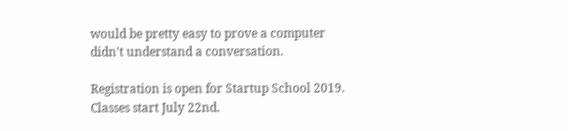would be pretty easy to prove a computer didn't understand a conversation.

Registration is open for Startup School 2019. Classes start July 22nd.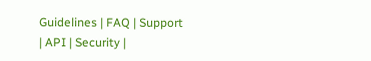Guidelines | FAQ | Support | API | Security |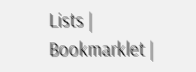Lists | Bookmarklet |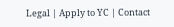Legal | Apply to YC | Contact